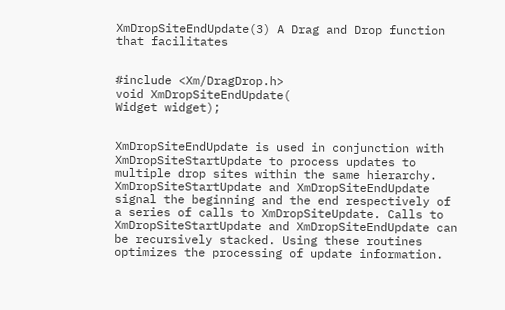XmDropSiteEndUpdate(3) A Drag and Drop function that facilitates


#include <Xm/DragDrop.h>
void XmDropSiteEndUpdate(
Widget widget);


XmDropSiteEndUpdate is used in conjunction with XmDropSiteStartUpdate to process updates to multiple drop sites within the same hierarchy. XmDropSiteStartUpdate and XmDropSiteEndUpdate signal the beginning and the end respectively of a series of calls to XmDropSiteUpdate. Calls to XmDropSiteStartUpdate and XmDropSiteEndUpdate can be recursively stacked. Using these routines optimizes the processing of update information.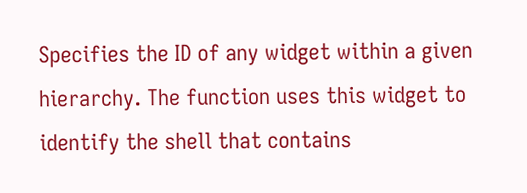Specifies the ID of any widget within a given hierarchy. The function uses this widget to identify the shell that contains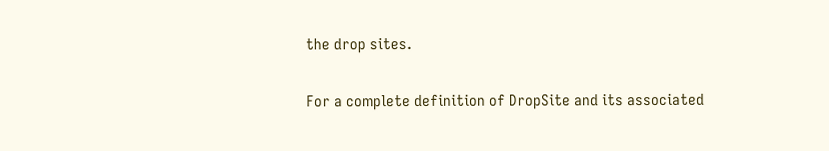the drop sites.

For a complete definition of DropSite and its associated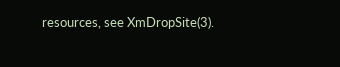resources, see XmDropSite(3).